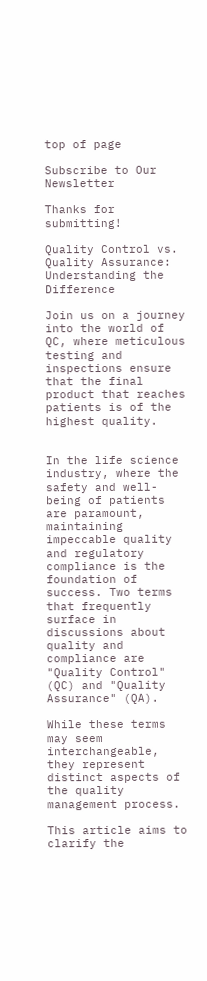top of page

Subscribe to Our Newsletter

Thanks for submitting!

Quality Control vs. Quality Assurance: Understanding the Difference

Join us on a journey into the world of QC, where meticulous testing and inspections ensure that the final product that reaches patients is of the highest quality.


In the life science industry, where the safety and well-being of patients are paramount, maintaining impeccable quality and regulatory compliance is the foundation of success. Two terms that frequently surface in discussions about quality and compliance are "Quality Control" (QC) and "Quality Assurance" (QA).

While these terms may seem interchangeable, they represent distinct aspects of the quality management process.

This article aims to clarify the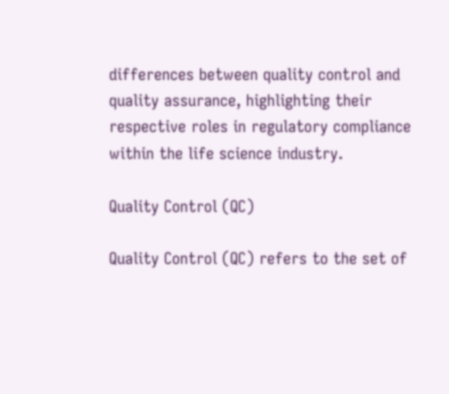differences between quality control and quality assurance, highlighting their respective roles in regulatory compliance within the life science industry.

Quality Control (QC)

Quality Control (QC) refers to the set of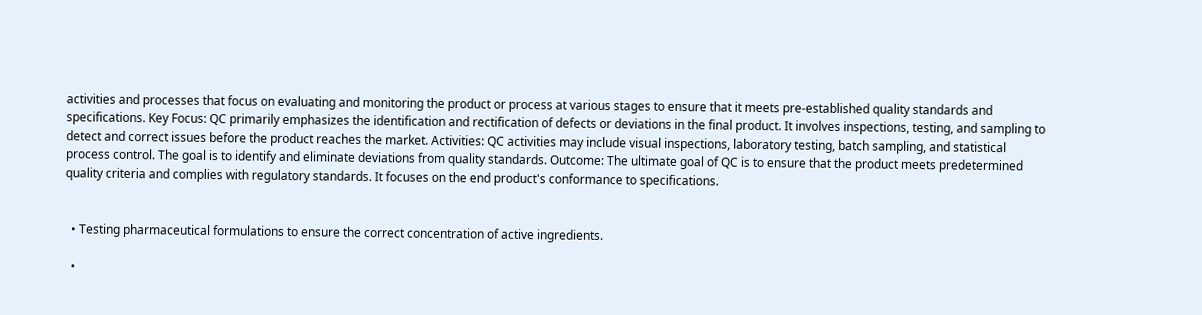activities and processes that focus on evaluating and monitoring the product or process at various stages to ensure that it meets pre-established quality standards and specifications. Key Focus: QC primarily emphasizes the identification and rectification of defects or deviations in the final product. It involves inspections, testing, and sampling to detect and correct issues before the product reaches the market. Activities: QC activities may include visual inspections, laboratory testing, batch sampling, and statistical process control. The goal is to identify and eliminate deviations from quality standards. Outcome: The ultimate goal of QC is to ensure that the product meets predetermined quality criteria and complies with regulatory standards. It focuses on the end product's conformance to specifications.


  • Testing pharmaceutical formulations to ensure the correct concentration of active ingredients.

  •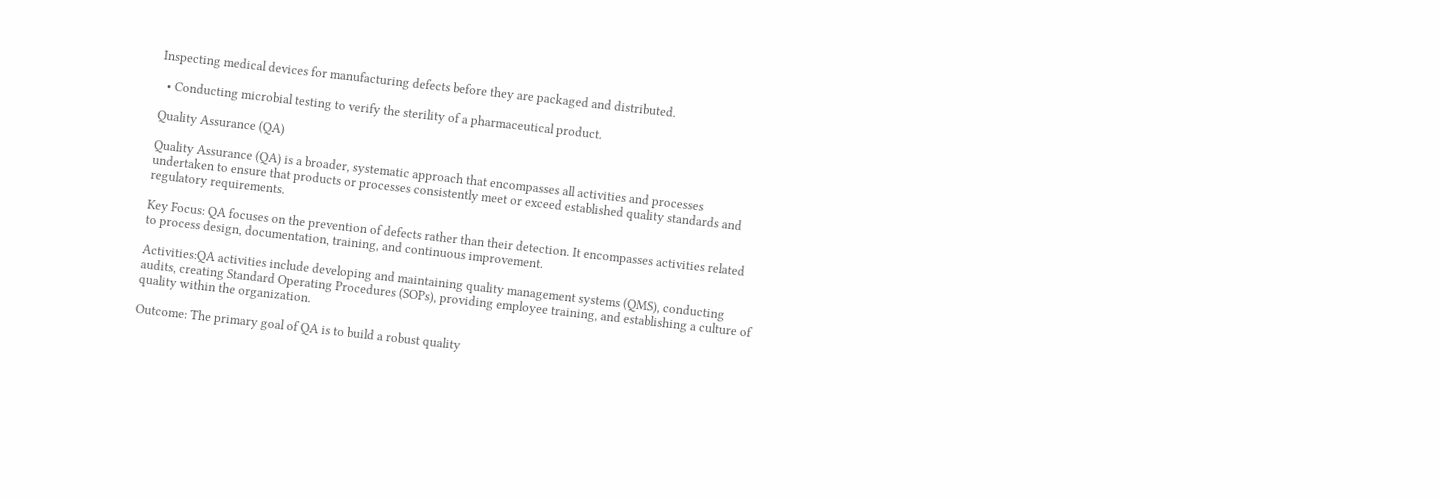Inspecting medical devices for manufacturing defects before they are packaged and distributed.

  • Conducting microbial testing to verify the sterility of a pharmaceutical product.

Quality Assurance (QA)

Quality Assurance (QA) is a broader, systematic approach that encompasses all activities and processes undertaken to ensure that products or processes consistently meet or exceed established quality standards and regulatory requirements.

Key Focus: QA focuses on the prevention of defects rather than their detection. It encompasses activities related to process design, documentation, training, and continuous improvement.

Activities:QA activities include developing and maintaining quality management systems (QMS), conducting audits, creating Standard Operating Procedures (SOPs), providing employee training, and establishing a culture of quality within the organization.

Outcome: The primary goal of QA is to build a robust quality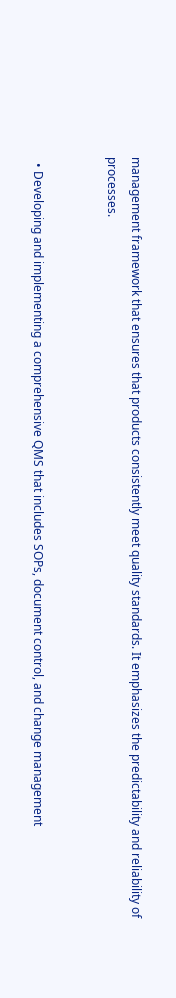management framework that ensures that products consistently meet quality standards. It emphasizes the predictability and reliability of processes.


  • Developing and implementing a comprehensive QMS that includes SOPs, document control, and change management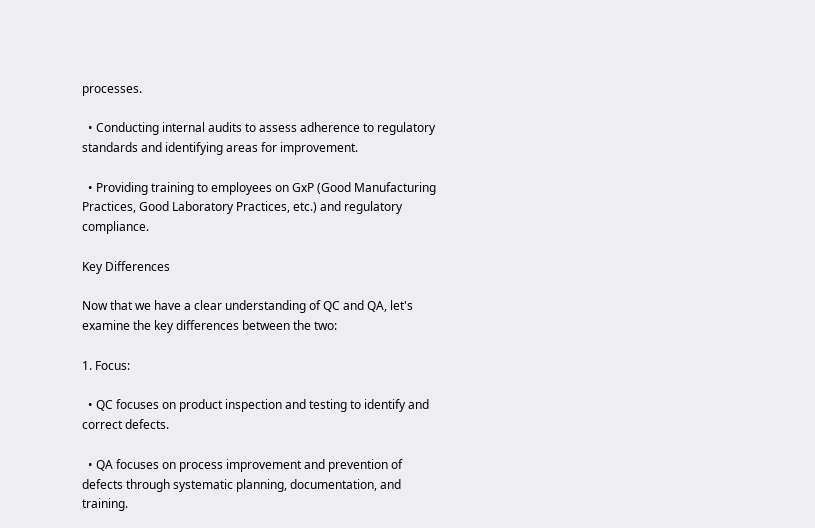processes.

  • Conducting internal audits to assess adherence to regulatory standards and identifying areas for improvement.

  • Providing training to employees on GxP (Good Manufacturing Practices, Good Laboratory Practices, etc.) and regulatory compliance.

Key Differences

Now that we have a clear understanding of QC and QA, let's examine the key differences between the two:

1. Focus:

  • QC focuses on product inspection and testing to identify and correct defects.

  • QA focuses on process improvement and prevention of defects through systematic planning, documentation, and training.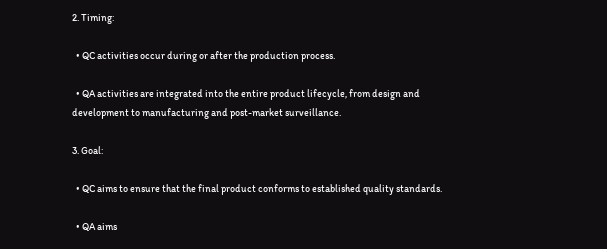2. Timing:

  • QC activities occur during or after the production process.

  • QA activities are integrated into the entire product lifecycle, from design and development to manufacturing and post-market surveillance.

3. Goal:

  • QC aims to ensure that the final product conforms to established quality standards.

  • QA aims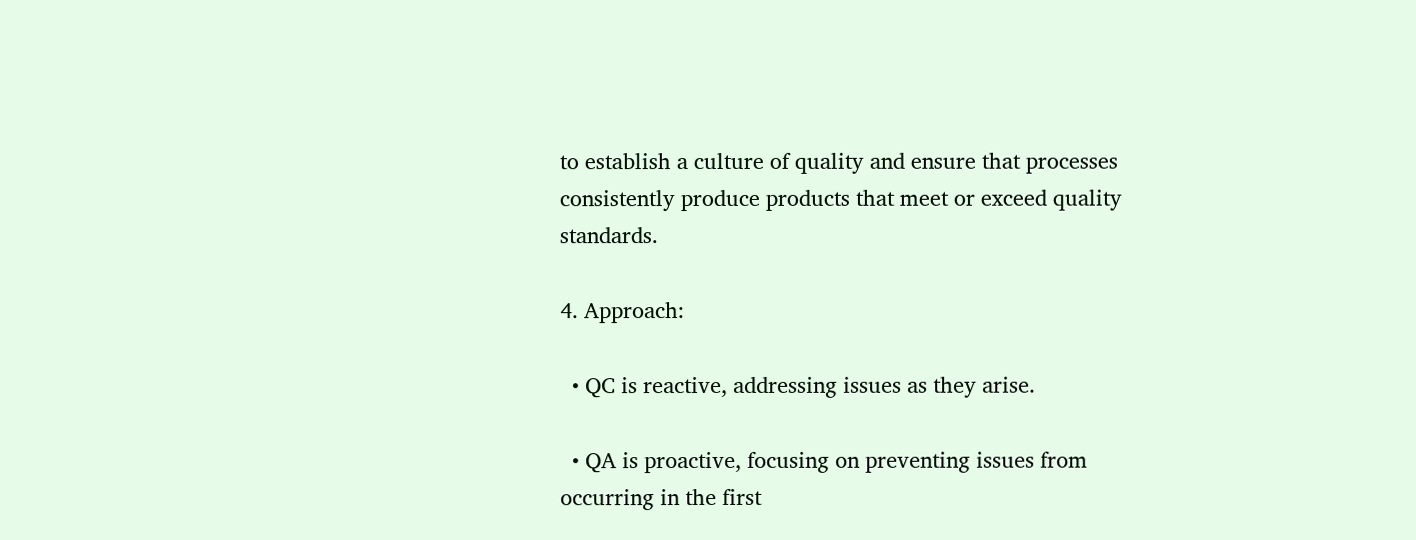to establish a culture of quality and ensure that processes consistently produce products that meet or exceed quality standards.

4. Approach:

  • QC is reactive, addressing issues as they arise.

  • QA is proactive, focusing on preventing issues from occurring in the first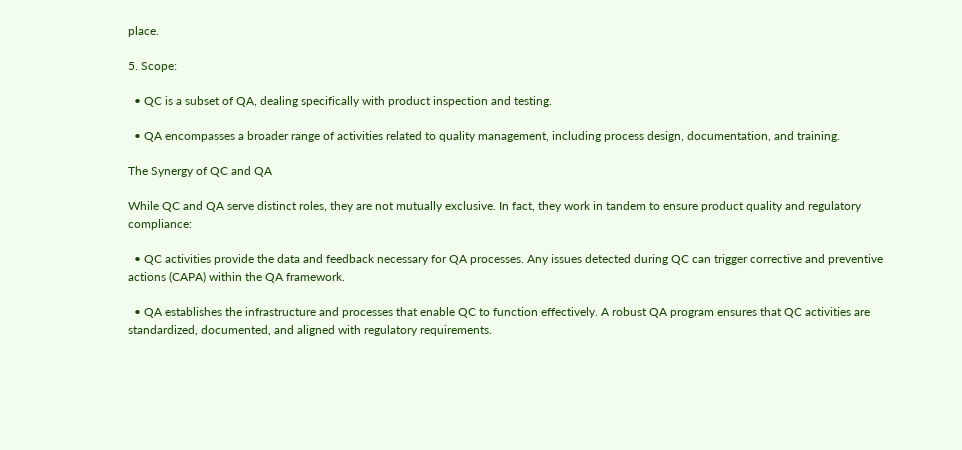place.

5. Scope:

  • QC is a subset of QA, dealing specifically with product inspection and testing.

  • QA encompasses a broader range of activities related to quality management, including process design, documentation, and training.

The Synergy of QC and QA

While QC and QA serve distinct roles, they are not mutually exclusive. In fact, they work in tandem to ensure product quality and regulatory compliance:

  • QC activities provide the data and feedback necessary for QA processes. Any issues detected during QC can trigger corrective and preventive actions (CAPA) within the QA framework.

  • QA establishes the infrastructure and processes that enable QC to function effectively. A robust QA program ensures that QC activities are standardized, documented, and aligned with regulatory requirements.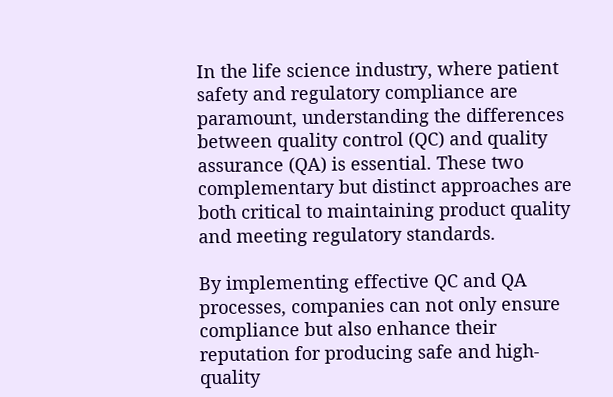In the life science industry, where patient safety and regulatory compliance are paramount, understanding the differences between quality control (QC) and quality assurance (QA) is essential. These two complementary but distinct approaches are both critical to maintaining product quality and meeting regulatory standards.

By implementing effective QC and QA processes, companies can not only ensure compliance but also enhance their reputation for producing safe and high-quality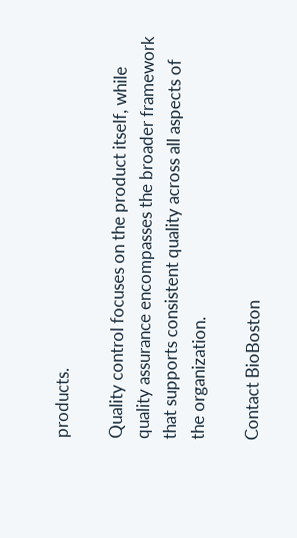products.

Quality control focuses on the product itself, while quality assurance encompasses the broader framework that supports consistent quality across all aspects of the organization.

Contact BioBoston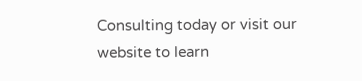Consulting today or visit our website to learn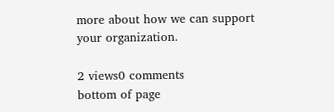more about how we can support your organization.

2 views0 comments
bottom of page